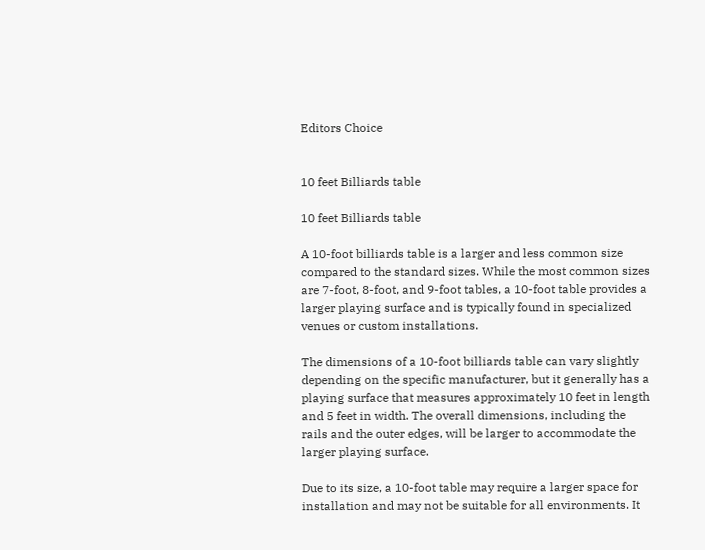Editors Choice


10 feet Billiards table

10 feet Billiards table

A 10-foot billiards table is a larger and less common size compared to the standard sizes. While the most common sizes are 7-foot, 8-foot, and 9-foot tables, a 10-foot table provides a larger playing surface and is typically found in specialized venues or custom installations.

The dimensions of a 10-foot billiards table can vary slightly depending on the specific manufacturer, but it generally has a playing surface that measures approximately 10 feet in length and 5 feet in width. The overall dimensions, including the rails and the outer edges, will be larger to accommodate the larger playing surface.

Due to its size, a 10-foot table may require a larger space for installation and may not be suitable for all environments. It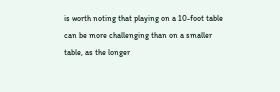is worth noting that playing on a 10-foot table can be more challenging than on a smaller table, as the longer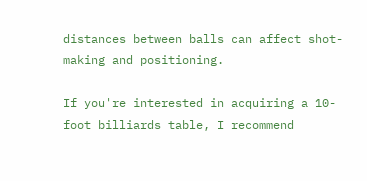distances between balls can affect shot-making and positioning.

If you're interested in acquiring a 10-foot billiards table, I recommend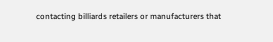contacting billiards retailers or manufacturers that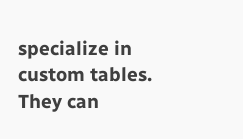specialize in custom tables. They can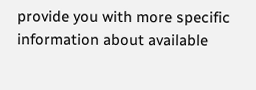provide you with more specific information about available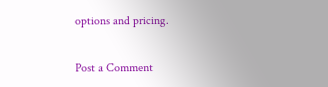options and pricing.

Post a Comment